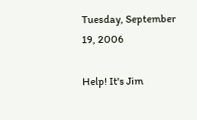Tuesday, September 19, 2006

Help! It's Jim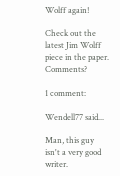Wolff again!

Check out the latest Jim Wolff piece in the paper. Comments?

1 comment:

Wendell77 said...

Man, this guy isn't a very good writer.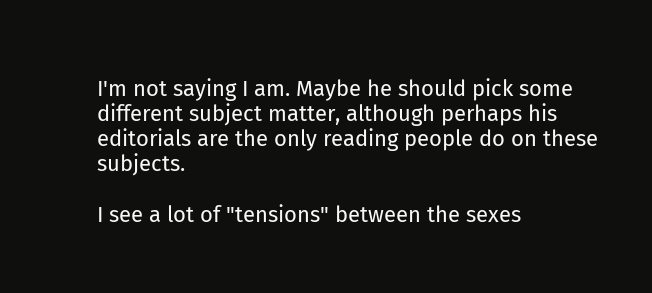I'm not saying I am. Maybe he should pick some different subject matter, although perhaps his editorials are the only reading people do on these subjects.

I see a lot of "tensions" between the sexes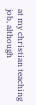at my christian teaching job, although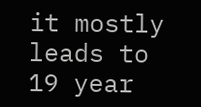it mostly leads to 19 year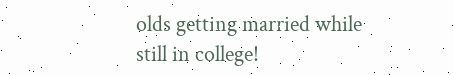olds getting married while still in college!